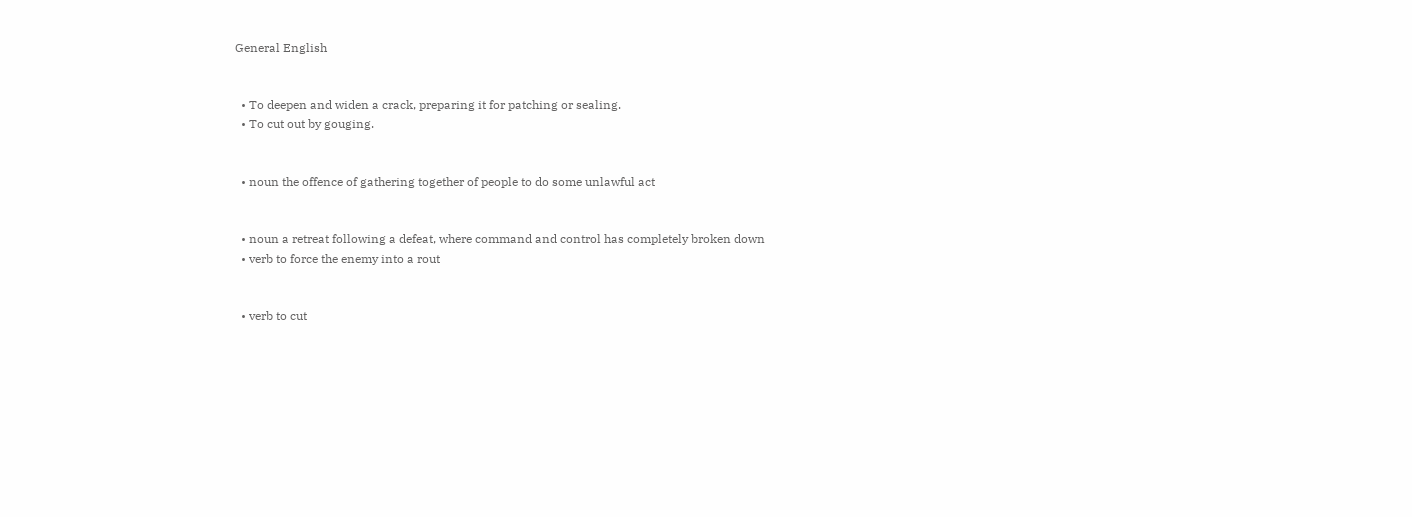General English


  • To deepen and widen a crack, preparing it for patching or sealing.
  • To cut out by gouging.


  • noun the offence of gathering together of people to do some unlawful act


  • noun a retreat following a defeat, where command and control has completely broken down
  • verb to force the enemy into a rout


  • verb to cut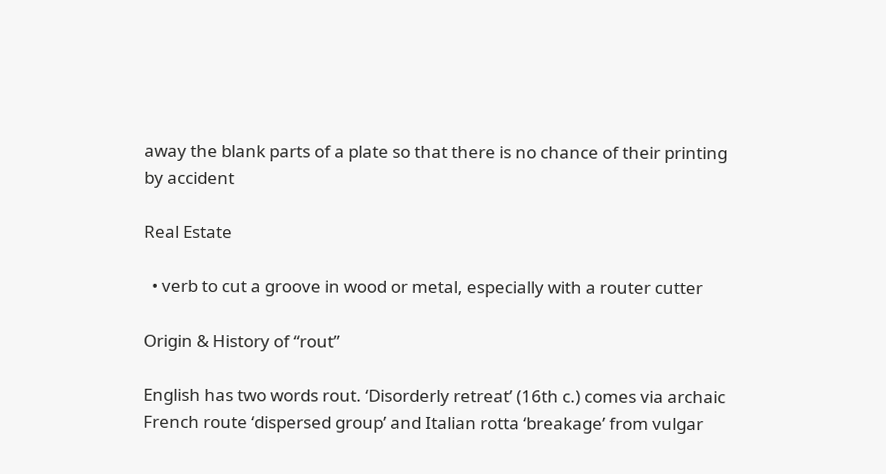away the blank parts of a plate so that there is no chance of their printing by accident

Real Estate

  • verb to cut a groove in wood or metal, especially with a router cutter

Origin & History of “rout”

English has two words rout. ‘Disorderly retreat’ (16th c.) comes via archaic French route ‘dispersed group’ and Italian rotta ‘breakage’ from vulgar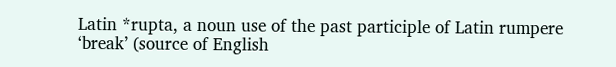Latin *rupta, a noun use of the past participle of Latin rumpere ‘break’ (source of English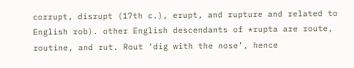corrupt, disrupt (17th c.), erupt, and rupture and related to English rob). other English descendants of *rupta are route, routine, and rut. Rout ‘dig with the nose’, hence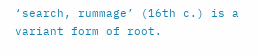‘search, rummage’ (16th c.) is a variant form of root.